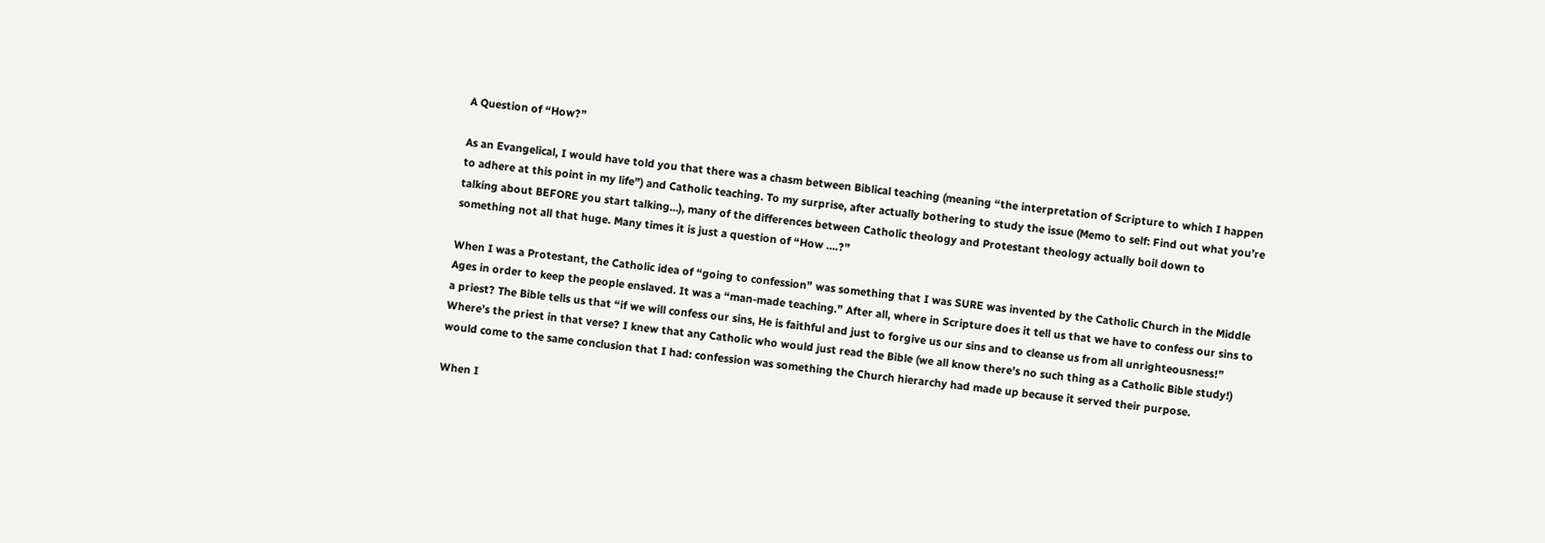A Question of “How?”

As an Evangelical, I would have told you that there was a chasm between Biblical teaching (meaning “the interpretation of Scripture to which I happen to adhere at this point in my life”) and Catholic teaching. To my surprise, after actually bothering to study the issue (Memo to self: Find out what you’re talking about BEFORE you start talking…), many of the differences between Catholic theology and Protestant theology actually boil down to something not all that huge. Many times it is just a question of “How ….?”

When I was a Protestant, the Catholic idea of “going to confession” was something that I was SURE was invented by the Catholic Church in the Middle Ages in order to keep the people enslaved. It was a “man-made teaching.” After all, where in Scripture does it tell us that we have to confess our sins to a priest? The Bible tells us that “if we will confess our sins, He is faithful and just to forgive us our sins and to cleanse us from all unrighteousness!” Where’s the priest in that verse? I knew that any Catholic who would just read the Bible (we all know there’s no such thing as a Catholic Bible study!) would come to the same conclusion that I had: confession was something the Church hierarchy had made up because it served their purpose.

When I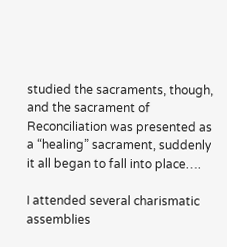studied the sacraments, though, and the sacrament of Reconciliation was presented as a “healing” sacrament, suddenly it all began to fall into place….

I attended several charismatic assemblies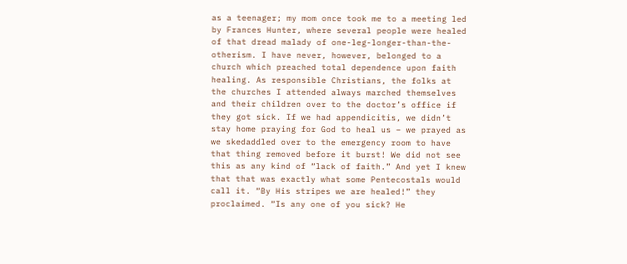as a teenager; my mom once took me to a meeting led by Frances Hunter, where several people were healed of that dread malady of one-leg-longer-than-the-otherism. I have never, however, belonged to a church which preached total dependence upon faith healing. As responsible Christians, the folks at the churches I attended always marched themselves and their children over to the doctor’s office if they got sick. If we had appendicitis, we didn’t stay home praying for God to heal us – we prayed as we skedaddled over to the emergency room to have that thing removed before it burst! We did not see this as any kind of “lack of faith.” And yet I knew that that was exactly what some Pentecostals would call it. “By His stripes we are healed!” they proclaimed. “Is any one of you sick? He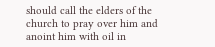should call the elders of the church to pray over him and anoint him with oil in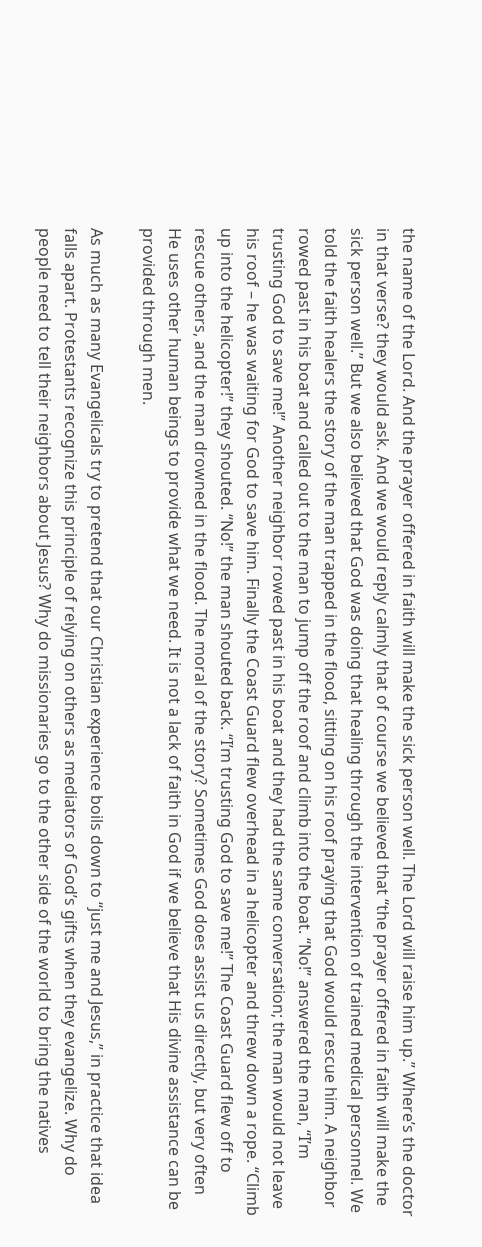the name of the Lord. And the prayer offered in faith will make the sick person well. The Lord will raise him up.” Where’s the doctor in that verse? they would ask. And we would reply calmly that of course we believed that “the prayer offered in faith will make the sick person well.” But we also believed that God was doing that healing through the intervention of trained medical personnel. We told the faith healers the story of the man trapped in the flood, sitting on his roof praying that God would rescue him. A neighbor rowed past in his boat and called out to the man to jump off the roof and climb into the boat. “No!” answered the man, “I’m trusting God to save me!” Another neighbor rowed past in his boat and they had the same conversation; the man would not leave his roof – he was waiting for God to save him. Finally the Coast Guard flew overhead in a helicopter and threw down a rope. “Climb up into the helicopter!” they shouted. “No!” the man shouted back. “I’m trusting God to save me!” The Coast Guard flew off to rescue others, and the man drowned in the flood. The moral of the story? Sometimes God does assist us directly, but very often He uses other human beings to provide what we need. It is not a lack of faith in God if we believe that His divine assistance can be provided through men.

As much as many Evangelicals try to pretend that our Christian experience boils down to “just me and Jesus,” in practice that idea falls apart. Protestants recognize this principle of relying on others as mediators of God’s gifts when they evangelize. Why do people need to tell their neighbors about Jesus? Why do missionaries go to the other side of the world to bring the natives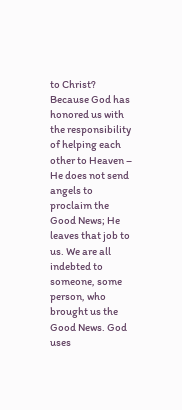to Christ? Because God has honored us with the responsibility of helping each other to Heaven – He does not send angels to proclaim the Good News; He leaves that job to us. We are all indebted to someone, some person, who brought us the Good News. God uses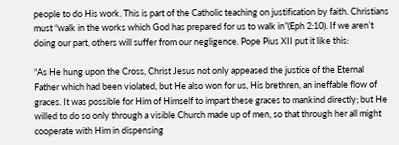people to do His work. This is part of the Catholic teaching on justification by faith. Christians must “walk in the works which God has prepared for us to walk in”(Eph 2:10). If we aren’t doing our part, others will suffer from our negligence. Pope Pius XII put it like this:

“As He hung upon the Cross, Christ Jesus not only appeased the justice of the Eternal Father which had been violated, but He also won for us, His brethren, an ineffable flow of graces. It was possible for Him of Himself to impart these graces to mankind directly; but He willed to do so only through a visible Church made up of men, so that through her all might cooperate with Him in dispensing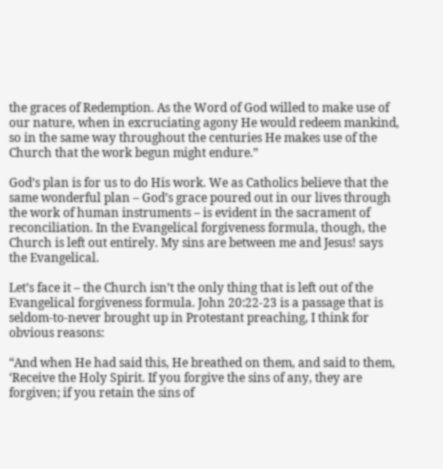the graces of Redemption. As the Word of God willed to make use of our nature, when in excruciating agony He would redeem mankind, so in the same way throughout the centuries He makes use of the Church that the work begun might endure.”

God’s plan is for us to do His work. We as Catholics believe that the same wonderful plan – God’s grace poured out in our lives through the work of human instruments – is evident in the sacrament of reconciliation. In the Evangelical forgiveness formula, though, the Church is left out entirely. My sins are between me and Jesus! says the Evangelical.

Let’s face it – the Church isn’t the only thing that is left out of the Evangelical forgiveness formula. John 20:22-23 is a passage that is seldom-to-never brought up in Protestant preaching, I think for obvious reasons:

“And when He had said this, He breathed on them, and said to them, ‘Receive the Holy Spirit. If you forgive the sins of any, they are forgiven; if you retain the sins of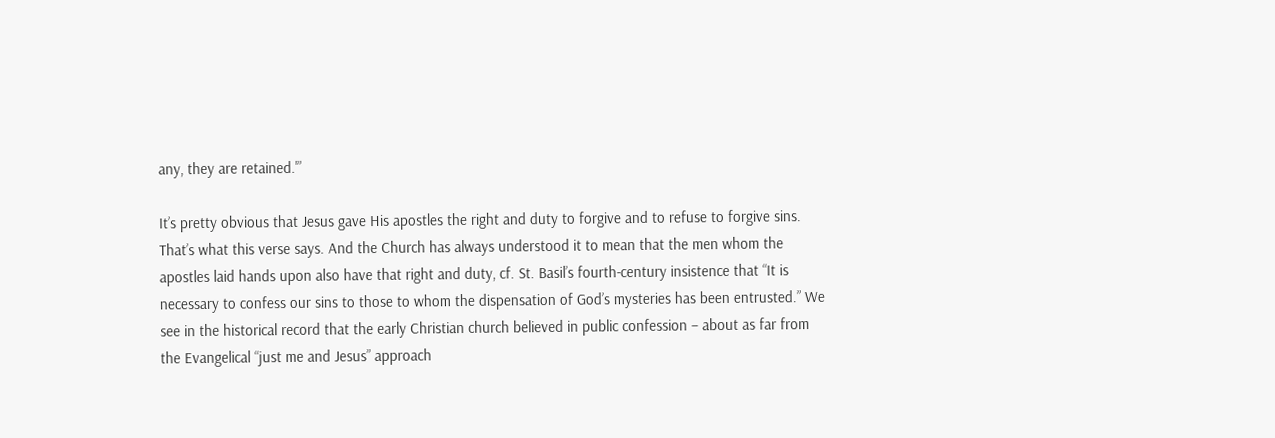any, they are retained.'”

It’s pretty obvious that Jesus gave His apostles the right and duty to forgive and to refuse to forgive sins. That’s what this verse says. And the Church has always understood it to mean that the men whom the apostles laid hands upon also have that right and duty, cf. St. Basil’s fourth-century insistence that “It is necessary to confess our sins to those to whom the dispensation of God’s mysteries has been entrusted.” We see in the historical record that the early Christian church believed in public confession – about as far from the Evangelical “just me and Jesus” approach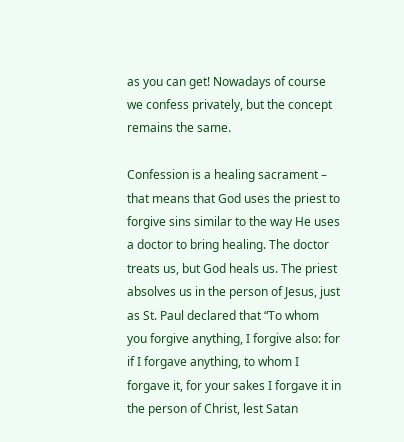as you can get! Nowadays of course we confess privately, but the concept remains the same.

Confession is a healing sacrament – that means that God uses the priest to forgive sins similar to the way He uses a doctor to bring healing. The doctor treats us, but God heals us. The priest absolves us in the person of Jesus, just as St. Paul declared that “To whom you forgive anything, I forgive also: for if I forgave anything, to whom I forgave it, for your sakes I forgave it in the person of Christ, lest Satan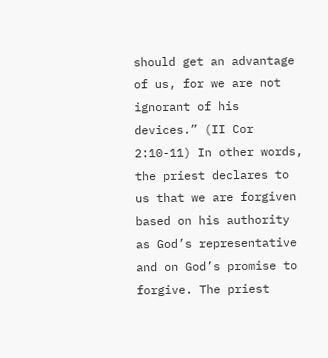should get an advantage of us, for we are not ignorant of his devices.” (II Cor 2:10-11) In other words, the priest declares to us that we are forgiven based on his authority as God’s representative and on God’s promise to forgive. The priest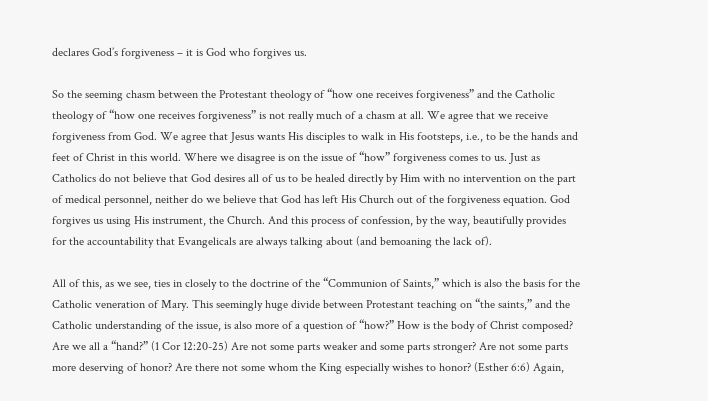declares God’s forgiveness – it is God who forgives us.

So the seeming chasm between the Protestant theology of “how one receives forgiveness” and the Catholic theology of “how one receives forgiveness” is not really much of a chasm at all. We agree that we receive forgiveness from God. We agree that Jesus wants His disciples to walk in His footsteps, i.e., to be the hands and feet of Christ in this world. Where we disagree is on the issue of “how” forgiveness comes to us. Just as Catholics do not believe that God desires all of us to be healed directly by Him with no intervention on the part of medical personnel, neither do we believe that God has left His Church out of the forgiveness equation. God forgives us using His instrument, the Church. And this process of confession, by the way, beautifully provides for the accountability that Evangelicals are always talking about (and bemoaning the lack of).

All of this, as we see, ties in closely to the doctrine of the “Communion of Saints,” which is also the basis for the Catholic veneration of Mary. This seemingly huge divide between Protestant teaching on “the saints,” and the Catholic understanding of the issue, is also more of a question of “how?” How is the body of Christ composed? Are we all a “hand?” (1 Cor 12:20-25) Are not some parts weaker and some parts stronger? Are not some parts more deserving of honor? Are there not some whom the King especially wishes to honor? (Esther 6:6) Again,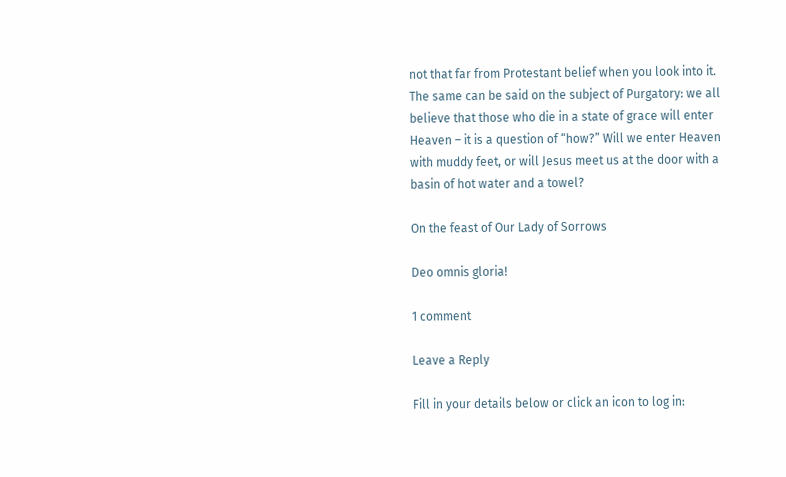not that far from Protestant belief when you look into it. The same can be said on the subject of Purgatory: we all believe that those who die in a state of grace will enter Heaven – it is a question of “how?” Will we enter Heaven with muddy feet, or will Jesus meet us at the door with a basin of hot water and a towel?

On the feast of Our Lady of Sorrows

Deo omnis gloria!

1 comment

Leave a Reply

Fill in your details below or click an icon to log in: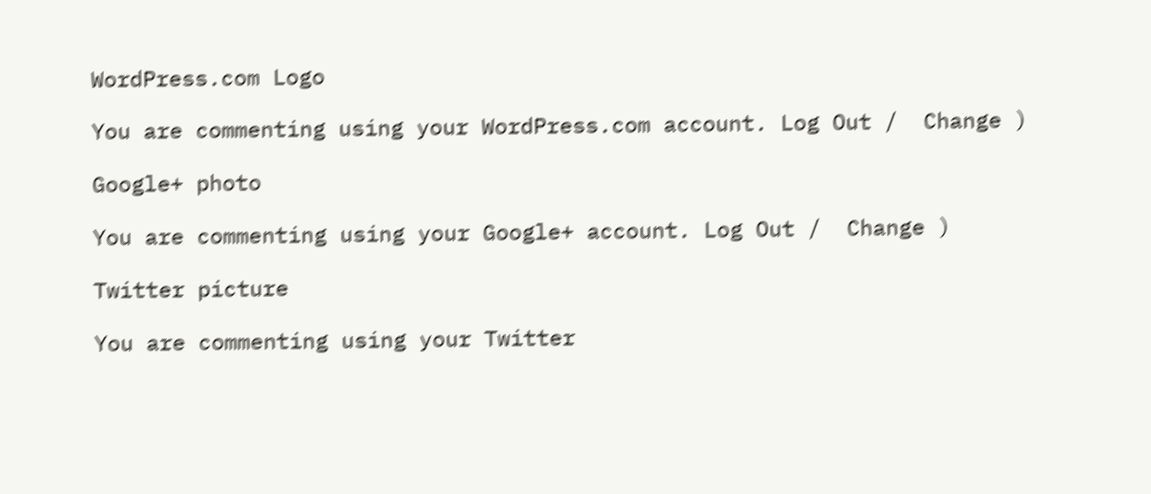WordPress.com Logo

You are commenting using your WordPress.com account. Log Out /  Change )

Google+ photo

You are commenting using your Google+ account. Log Out /  Change )

Twitter picture

You are commenting using your Twitter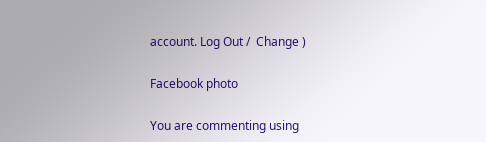account. Log Out /  Change )

Facebook photo

You are commenting using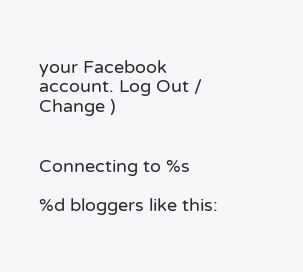your Facebook account. Log Out /  Change )


Connecting to %s

%d bloggers like this: